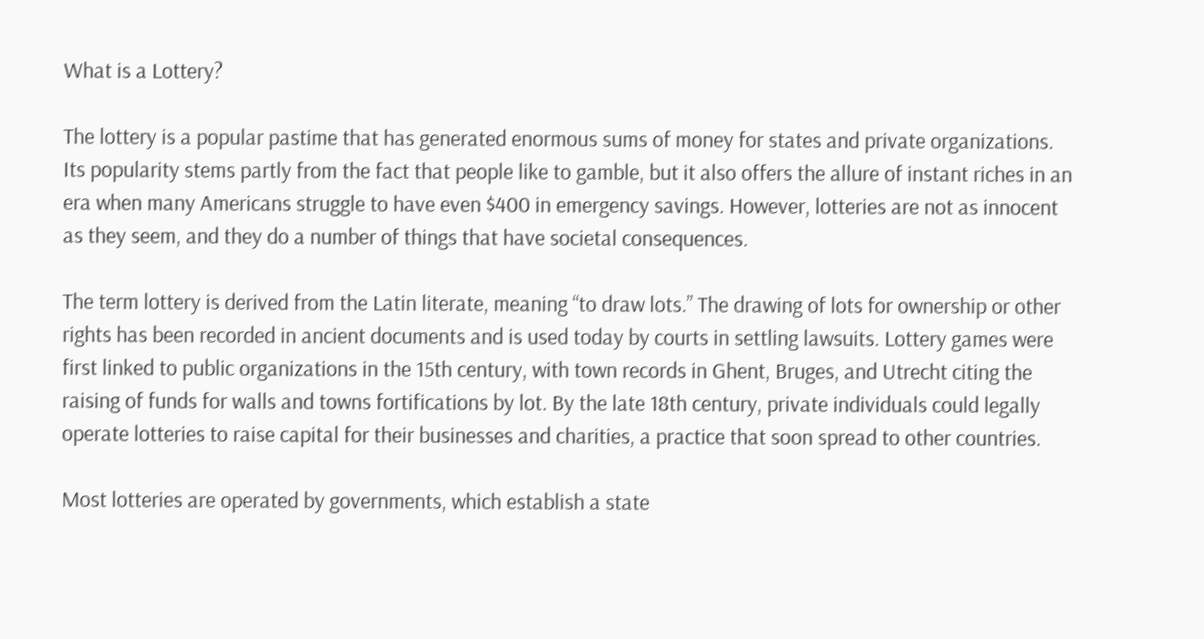What is a Lottery?

The lottery is a popular pastime that has generated enormous sums of money for states and private organizations. Its popularity stems partly from the fact that people like to gamble, but it also offers the allure of instant riches in an era when many Americans struggle to have even $400 in emergency savings. However, lotteries are not as innocent as they seem, and they do a number of things that have societal consequences.

The term lottery is derived from the Latin literate, meaning “to draw lots.” The drawing of lots for ownership or other rights has been recorded in ancient documents and is used today by courts in settling lawsuits. Lottery games were first linked to public organizations in the 15th century, with town records in Ghent, Bruges, and Utrecht citing the raising of funds for walls and towns fortifications by lot. By the late 18th century, private individuals could legally operate lotteries to raise capital for their businesses and charities, a practice that soon spread to other countries.

Most lotteries are operated by governments, which establish a state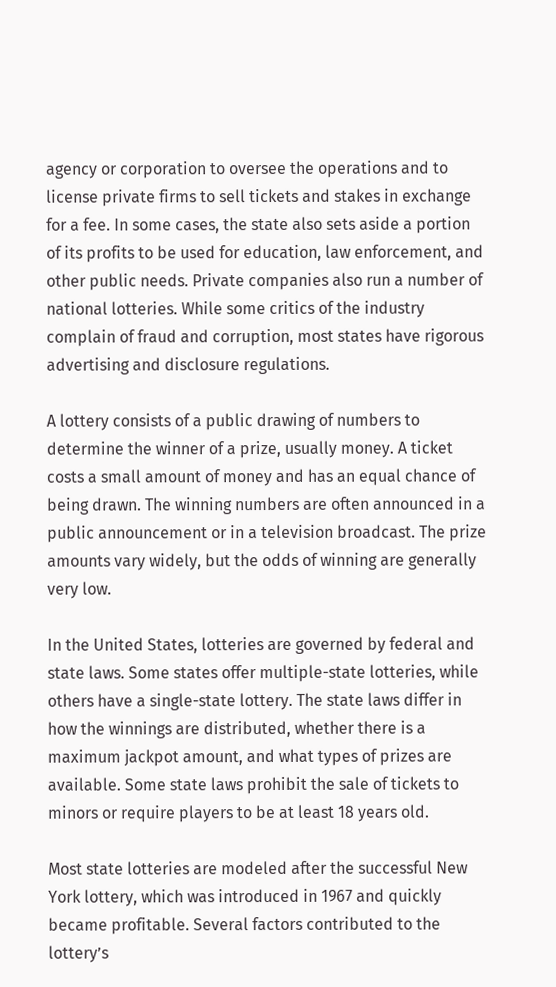agency or corporation to oversee the operations and to license private firms to sell tickets and stakes in exchange for a fee. In some cases, the state also sets aside a portion of its profits to be used for education, law enforcement, and other public needs. Private companies also run a number of national lotteries. While some critics of the industry complain of fraud and corruption, most states have rigorous advertising and disclosure regulations.

A lottery consists of a public drawing of numbers to determine the winner of a prize, usually money. A ticket costs a small amount of money and has an equal chance of being drawn. The winning numbers are often announced in a public announcement or in a television broadcast. The prize amounts vary widely, but the odds of winning are generally very low.

In the United States, lotteries are governed by federal and state laws. Some states offer multiple-state lotteries, while others have a single-state lottery. The state laws differ in how the winnings are distributed, whether there is a maximum jackpot amount, and what types of prizes are available. Some state laws prohibit the sale of tickets to minors or require players to be at least 18 years old.

Most state lotteries are modeled after the successful New York lottery, which was introduced in 1967 and quickly became profitable. Several factors contributed to the lottery’s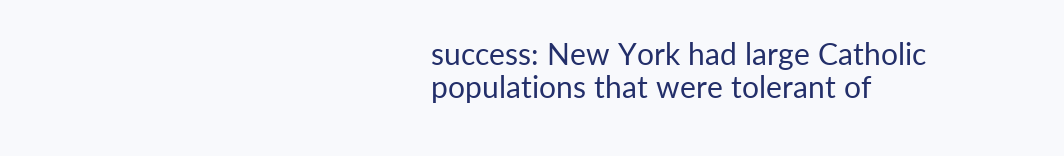success: New York had large Catholic populations that were tolerant of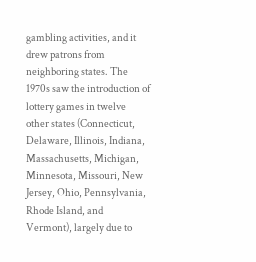gambling activities, and it drew patrons from neighboring states. The 1970s saw the introduction of lottery games in twelve other states (Connecticut, Delaware, Illinois, Indiana, Massachusetts, Michigan, Minnesota, Missouri, New Jersey, Ohio, Pennsylvania, Rhode Island, and Vermont), largely due to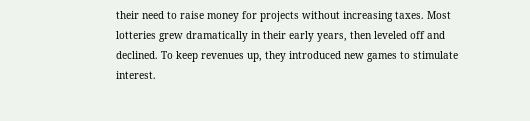their need to raise money for projects without increasing taxes. Most lotteries grew dramatically in their early years, then leveled off and declined. To keep revenues up, they introduced new games to stimulate interest.